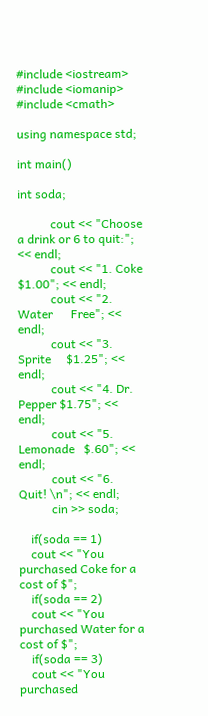#include <iostream>
#include <iomanip>
#include <cmath>

using namespace std;

int main()

int soda;

           cout << "Choose a drink or 6 to quit:"; << endl;
           cout << "1. Coke       $1.00"; << endl;
           cout << "2. Water      Free"; << endl;
           cout << "3. Sprite     $1.25"; << endl;
           cout << "4. Dr. Pepper $1.75"; << endl;
           cout << "5. Lemonade   $.60"; << endl;
           cout << "6. Quit! \n"; << endl;
           cin >> soda;

    if(soda == 1)
    cout << "You purchased Coke for a cost of $";
    if(soda == 2)
    cout << "You purchased Water for a cost of $";
    if(soda == 3)
    cout << "You purchased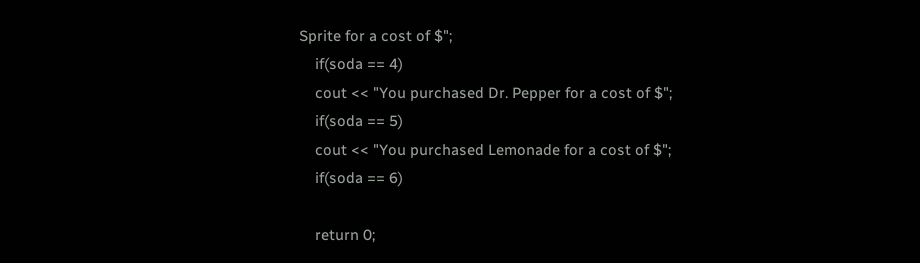Sprite for a cost of $";
    if(soda == 4)
    cout << "You purchased Dr. Pepper for a cost of $";
    if(soda == 5)
    cout << "You purchased Lemonade for a cost of $";
    if(soda == 6)

    return 0;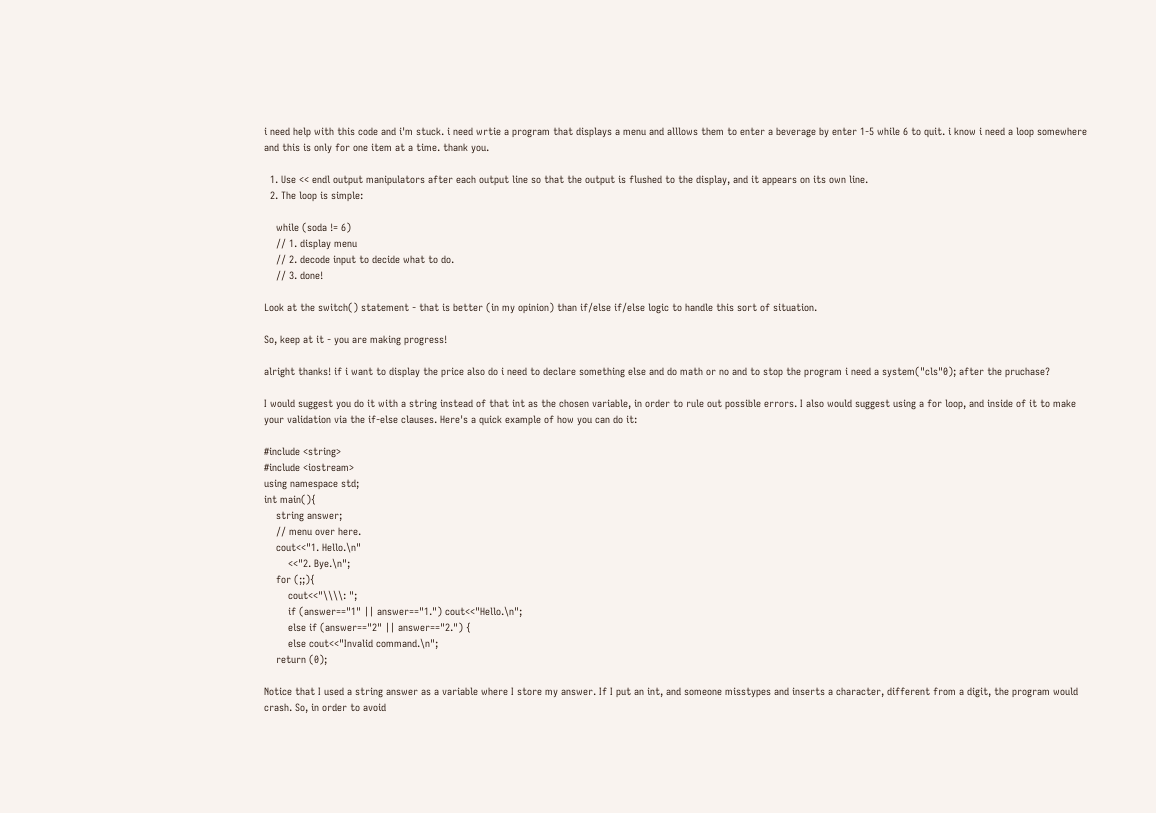i need help with this code and i'm stuck. i need wrtie a program that displays a menu and alllows them to enter a beverage by enter 1-5 while 6 to quit. i know i need a loop somewhere and this is only for one item at a time. thank you.

  1. Use << endl output manipulators after each output line so that the output is flushed to the display, and it appears on its own line.
  2. The loop is simple:

    while (soda != 6)
    // 1. display menu
    // 2. decode input to decide what to do.
    // 3. done!

Look at the switch() statement - that is better (in my opinion) than if/else if/else logic to handle this sort of situation.

So, keep at it - you are making progress!

alright thanks! if i want to display the price also do i need to declare something else and do math or no and to stop the program i need a system("cls"0); after the pruchase?

I would suggest you do it with a string instead of that int as the chosen variable, in order to rule out possible errors. I also would suggest using a for loop, and inside of it to make your validation via the if-else clauses. Here's a quick example of how you can do it:

#include <string>
#include <iostream>
using namespace std;
int main(){
    string answer;
    // menu over here.
    cout<<"1. Hello.\n"
        <<"2. Bye.\n";
    for (;;){
        cout<<"\\\\: ";
        if (answer=="1" || answer=="1.") cout<<"Hello.\n";
        else if (answer=="2" || answer=="2.") {
        else cout<<"Invalid command.\n";
    return (0);

Notice that I used a string answer as a variable where I store my answer. If I put an int, and someone misstypes and inserts a character, different from a digit, the program would crash. So, in order to avoid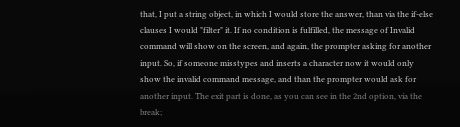that, I put a string object, in which I would store the answer, than via the if-else clauses I would "filter" it. If no condition is fulfilled, the message of Invalid command will show on the screen, and again, the prompter asking for another input. So, if someone misstypes and inserts a character now it would only show the invalid command message, and than the prompter would ask for another input. The exit part is done, as you can see in the 2nd option, via the break;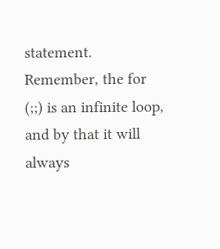statement. Remember, the for (;;) is an infinite loop, and by that it will always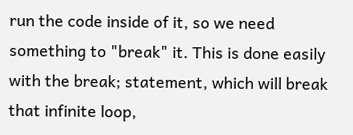run the code inside of it, so we need something to "break" it. This is done easily with the break; statement, which will break that infinite loop,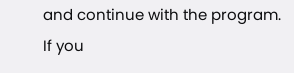and continue with the program.
If you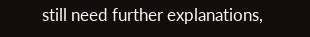still need further explanations,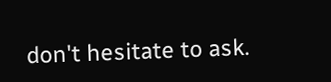don't hesitate to ask.